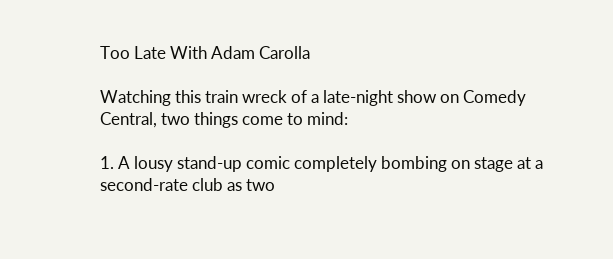Too Late With Adam Carolla

Watching this train wreck of a late-night show on Comedy Central, two things come to mind:

1. A lousy stand-up comic completely bombing on stage at a second-rate club as two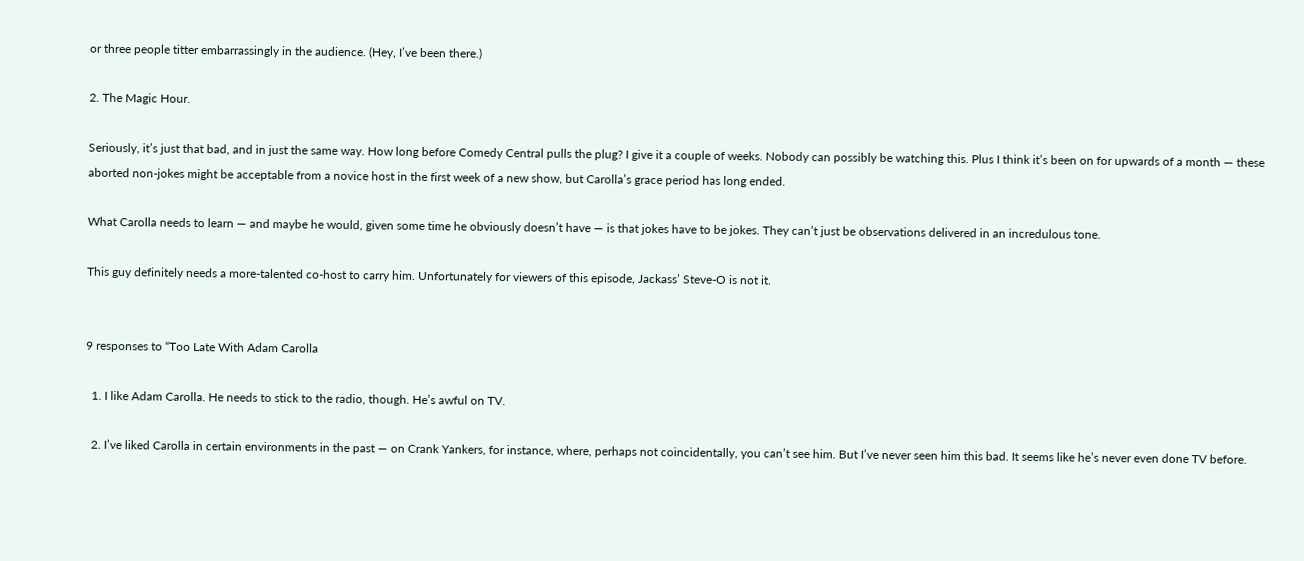or three people titter embarrassingly in the audience. (Hey, I’ve been there.)

2. The Magic Hour.

Seriously, it’s just that bad, and in just the same way. How long before Comedy Central pulls the plug? I give it a couple of weeks. Nobody can possibly be watching this. Plus I think it’s been on for upwards of a month — these aborted non-jokes might be acceptable from a novice host in the first week of a new show, but Carolla’s grace period has long ended.

What Carolla needs to learn — and maybe he would, given some time he obviously doesn’t have — is that jokes have to be jokes. They can’t just be observations delivered in an incredulous tone.

This guy definitely needs a more-talented co-host to carry him. Unfortunately for viewers of this episode, Jackass’ Steve-O is not it.


9 responses to “Too Late With Adam Carolla

  1. I like Adam Carolla. He needs to stick to the radio, though. He’s awful on TV.

  2. I’ve liked Carolla in certain environments in the past — on Crank Yankers, for instance, where, perhaps not coincidentally, you can’t see him. But I’ve never seen him this bad. It seems like he’s never even done TV before.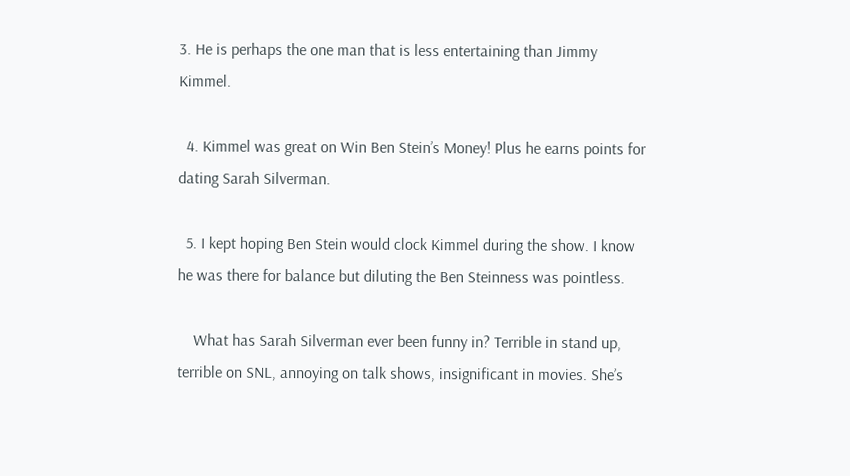3. He is perhaps the one man that is less entertaining than Jimmy Kimmel.

  4. Kimmel was great on Win Ben Stein’s Money! Plus he earns points for dating Sarah Silverman.

  5. I kept hoping Ben Stein would clock Kimmel during the show. I know he was there for balance but diluting the Ben Steinness was pointless.

    What has Sarah Silverman ever been funny in? Terrible in stand up, terrible on SNL, annoying on talk shows, insignificant in movies. She’s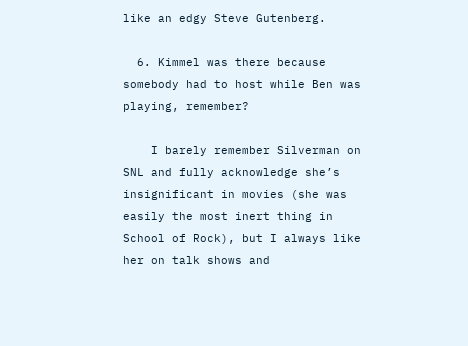like an edgy Steve Gutenberg.

  6. Kimmel was there because somebody had to host while Ben was playing, remember?

    I barely remember Silverman on SNL and fully acknowledge she’s insignificant in movies (she was easily the most inert thing in School of Rock), but I always like her on talk shows and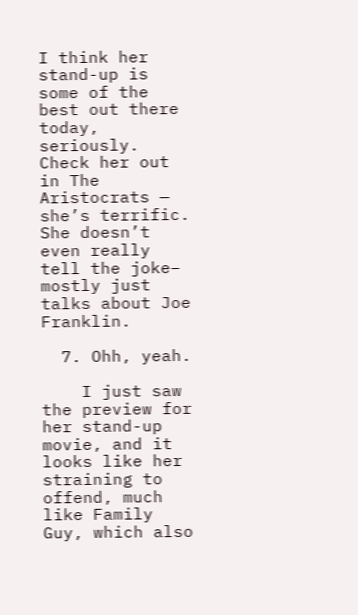I think her stand-up is some of the best out there today, seriously. Check her out in The Aristocrats — she’s terrific. She doesn’t even really tell the joke– mostly just talks about Joe Franklin.

  7. Ohh, yeah.

    I just saw the preview for her stand-up movie, and it looks like her straining to offend, much like Family Guy, which also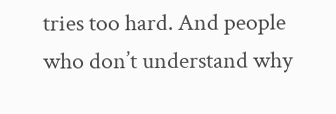tries too hard. And people who don’t understand why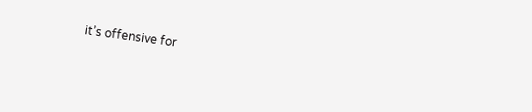it’s offensive for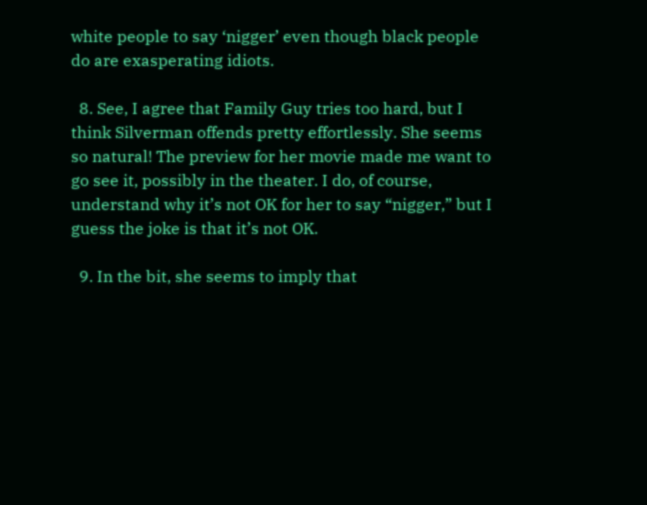white people to say ‘nigger’ even though black people do are exasperating idiots.

  8. See, I agree that Family Guy tries too hard, but I think Silverman offends pretty effortlessly. She seems so natural! The preview for her movie made me want to go see it, possibly in the theater. I do, of course, understand why it’s not OK for her to say “nigger,” but I guess the joke is that it’s not OK.

  9. In the bit, she seems to imply that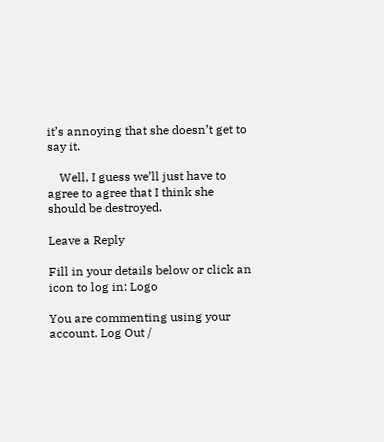it’s annoying that she doesn’t get to say it.

    Well, I guess we’ll just have to agree to agree that I think she should be destroyed.

Leave a Reply

Fill in your details below or click an icon to log in: Logo

You are commenting using your account. Log Out /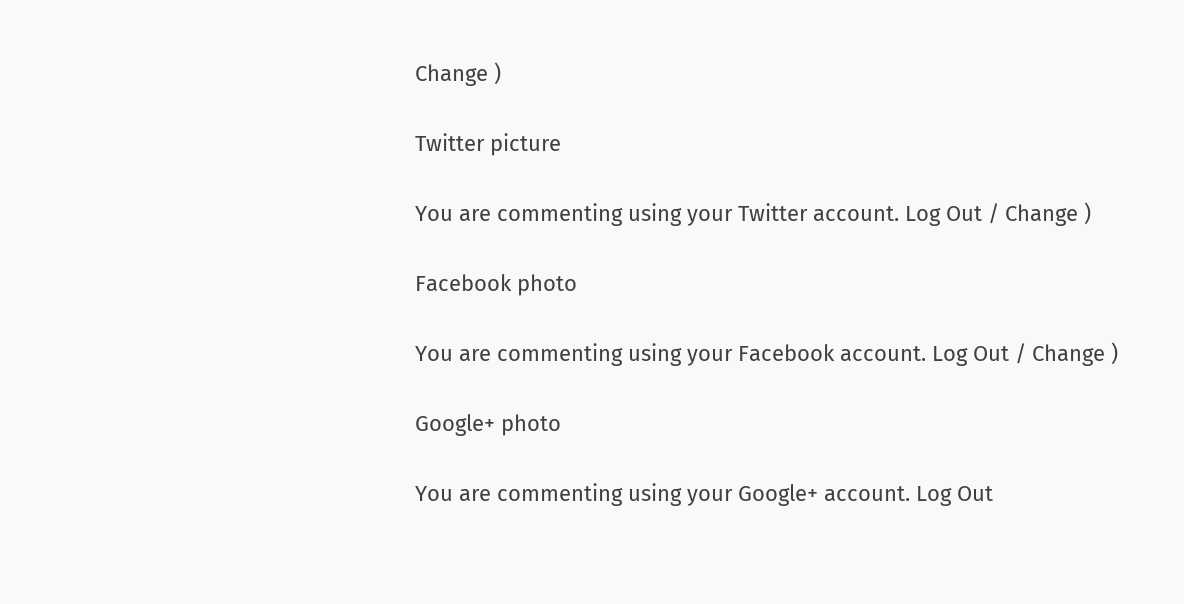Change )

Twitter picture

You are commenting using your Twitter account. Log Out / Change )

Facebook photo

You are commenting using your Facebook account. Log Out / Change )

Google+ photo

You are commenting using your Google+ account. Log Out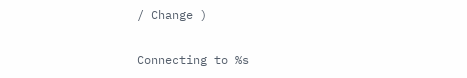/ Change )

Connecting to %s